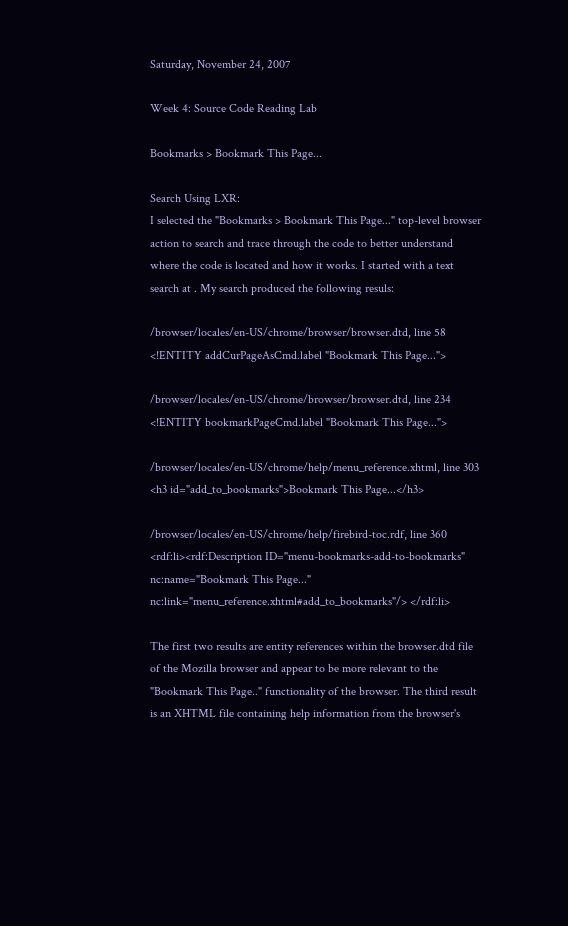Saturday, November 24, 2007

Week 4: Source Code Reading Lab

Bookmarks > Bookmark This Page...

Search Using LXR:
I selected the "Bookmarks > Bookmark This Page..." top-level browser action to search and trace through the code to better understand where the code is located and how it works. I started with a text search at . My search produced the following resuls:

/browser/locales/en-US/chrome/browser/browser.dtd, line 58
<!ENTITY addCurPageAsCmd.label "Bookmark This Page...">

/browser/locales/en-US/chrome/browser/browser.dtd, line 234
<!ENTITY bookmarkPageCmd.label "Bookmark This Page...">

/browser/locales/en-US/chrome/help/menu_reference.xhtml, line 303
<h3 id="add_to_bookmarks">Bookmark This Page...</h3>

/browser/locales/en-US/chrome/help/firebird-toc.rdf, line 360
<rdf:li><rdf:Description ID="menu-bookmarks-add-to-bookmarks" nc:name="Bookmark This Page..." nc:link="menu_reference.xhtml#add_to_bookmarks"/> </rdf:li>

The first two results are entity references within the browser.dtd file of the Mozilla browser and appear to be more relevant to the "Bookmark This Page.." functionality of the browser. The third result is an XHTML file containing help information from the browser's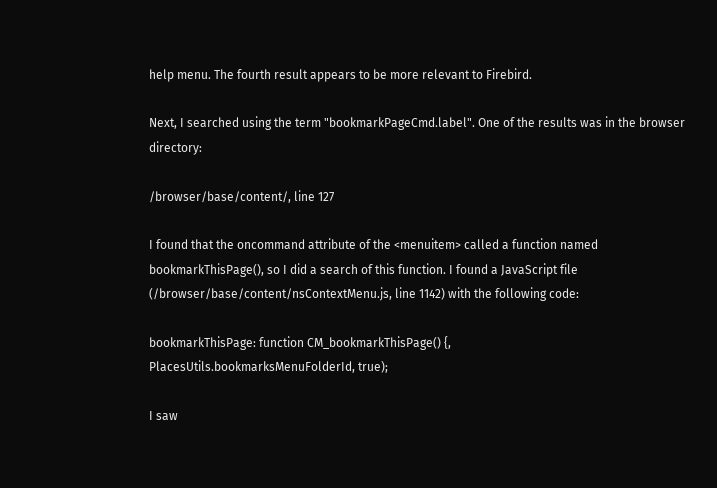help menu. The fourth result appears to be more relevant to Firebird.

Next, I searched using the term "bookmarkPageCmd.label". One of the results was in the browser directory:

/browser/base/content/, line 127

I found that the oncommand attribute of the <menuitem> called a function named bookmarkThisPage(), so I did a search of this function. I found a JavaScript file (/browser/base/content/nsContextMenu.js, line 1142) with the following code:

bookmarkThisPage: function CM_bookmarkThisPage() {,
PlacesUtils.bookmarksMenuFolderId, true);

I saw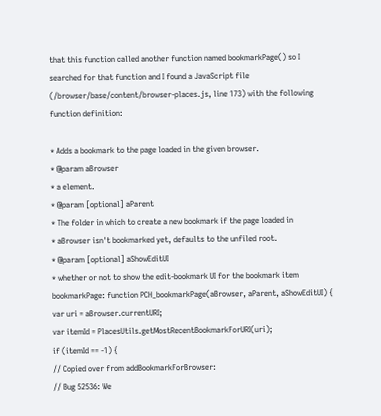that this function called another function named bookmarkPage() so I searched for that function and I found a JavaScript file (/browser/base/content/browser-places.js, line 173) with the following function definition:

* Adds a bookmark to the page loaded in the given browser.
* @param aBrowser
* a element.
* @param [optional] aParent
* The folder in which to create a new bookmark if the page loaded in
* aBrowser isn't bookmarked yet, defaults to the unfiled root.
* @param [optional] aShowEditUI
* whether or not to show the edit-bookmark UI for the bookmark item
bookmarkPage: function PCH_bookmarkPage(aBrowser, aParent, aShowEditUI) {
var uri = aBrowser.currentURI;
var itemId = PlacesUtils.getMostRecentBookmarkForURI(uri);
if (itemId == -1) {
// Copied over from addBookmarkForBrowser:
// Bug 52536: We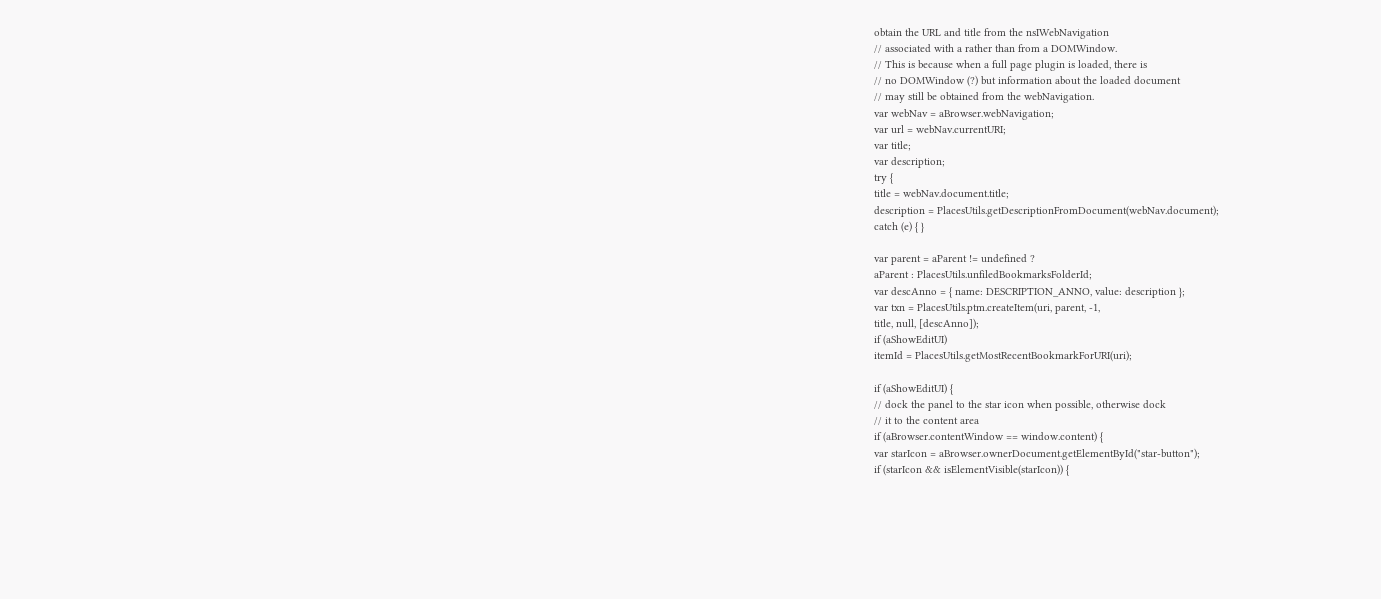obtain the URL and title from the nsIWebNavigation
// associated with a rather than from a DOMWindow.
// This is because when a full page plugin is loaded, there is
// no DOMWindow (?) but information about the loaded document
// may still be obtained from the webNavigation.
var webNav = aBrowser.webNavigation;
var url = webNav.currentURI;
var title;
var description;
try {
title = webNav.document.title;
description = PlacesUtils.getDescriptionFromDocument(webNav.document);
catch (e) { }

var parent = aParent != undefined ?
aParent : PlacesUtils.unfiledBookmarksFolderId;
var descAnno = { name: DESCRIPTION_ANNO, value: description };
var txn = PlacesUtils.ptm.createItem(uri, parent, -1,
title, null, [descAnno]);
if (aShowEditUI)
itemId = PlacesUtils.getMostRecentBookmarkForURI(uri);

if (aShowEditUI) {
// dock the panel to the star icon when possible, otherwise dock
// it to the content area
if (aBrowser.contentWindow == window.content) {
var starIcon = aBrowser.ownerDocument.getElementById("star-button");
if (starIcon && isElementVisible(starIcon)) {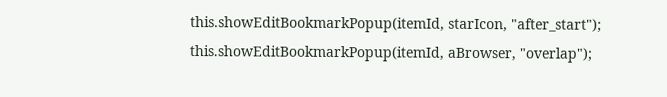this.showEditBookmarkPopup(itemId, starIcon, "after_start");
this.showEditBookmarkPopup(itemId, aBrowser, "overlap");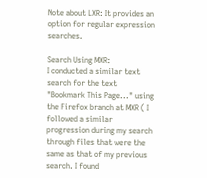Note about LXR: It provides an option for regular expression searches.

Search Using MXR:
I conducted a similar text search for the text "Bookmark This Page..." using the Firefox branch at MXR ( I followed a similar progression during my search through files that were the same as that of my previous search. I found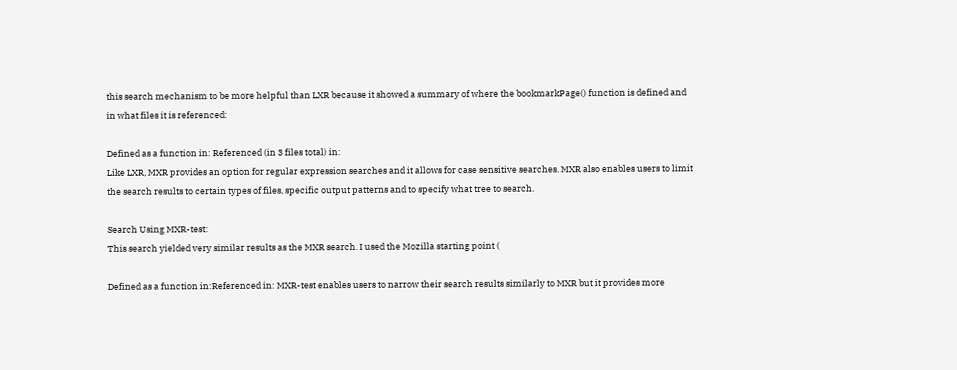this search mechanism to be more helpful than LXR because it showed a summary of where the bookmarkPage() function is defined and in what files it is referenced:

Defined as a function in: Referenced (in 3 files total) in:
Like LXR, MXR provides an option for regular expression searches and it allows for case sensitive searches. MXR also enables users to limit the search results to certain types of files, specific output patterns and to specify what tree to search.

Search Using MXR-test:
This search yielded very similar results as the MXR search. I used the Mozilla starting point (

Defined as a function in:Referenced in: MXR-test enables users to narrow their search results similarly to MXR but it provides more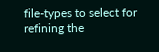file-types to select for refining the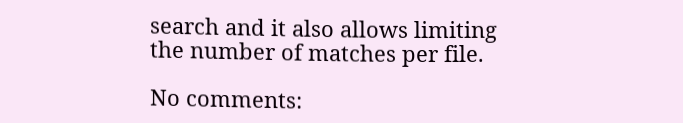search and it also allows limiting the number of matches per file.

No comments: